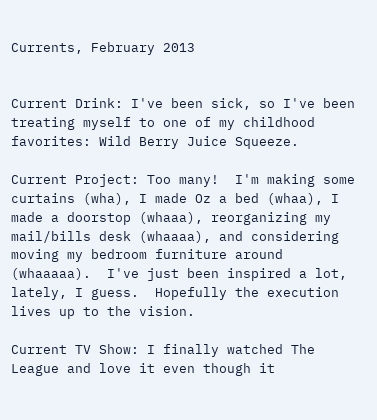Currents, February 2013


Current Drink: I've been sick, so I've been treating myself to one of my childhood favorites: Wild Berry Juice Squeeze.

Current Project: Too many!  I'm making some curtains (wha), I made Oz a bed (whaa), I made a doorstop (whaaa), reorganizing my mail/bills desk (whaaaa), and considering moving my bedroom furniture around (whaaaaa).  I've just been inspired a lot, lately, I guess.  Hopefully the execution lives up to the vision.

Current TV Show: I finally watched The League and love it even though it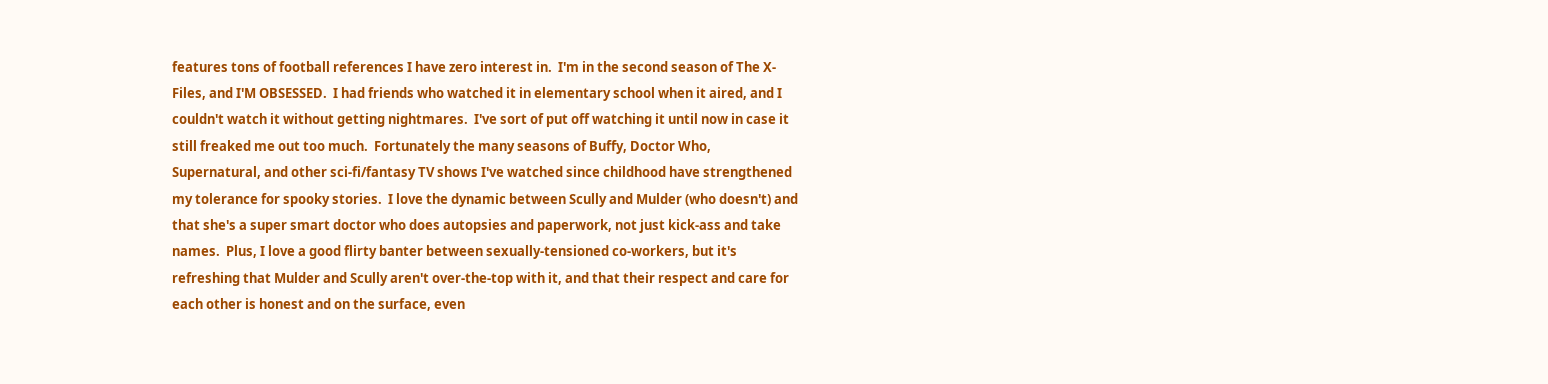features tons of football references I have zero interest in.  I'm in the second season of The X-Files, and I'M OBSESSED.  I had friends who watched it in elementary school when it aired, and I couldn't watch it without getting nightmares.  I've sort of put off watching it until now in case it still freaked me out too much.  Fortunately the many seasons of Buffy, Doctor Who, Supernatural, and other sci-fi/fantasy TV shows I've watched since childhood have strengthened my tolerance for spooky stories.  I love the dynamic between Scully and Mulder (who doesn't) and that she's a super smart doctor who does autopsies and paperwork, not just kick-ass and take names.  Plus, I love a good flirty banter between sexually-tensioned co-workers, but it's refreshing that Mulder and Scully aren't over-the-top with it, and that their respect and care for each other is honest and on the surface, even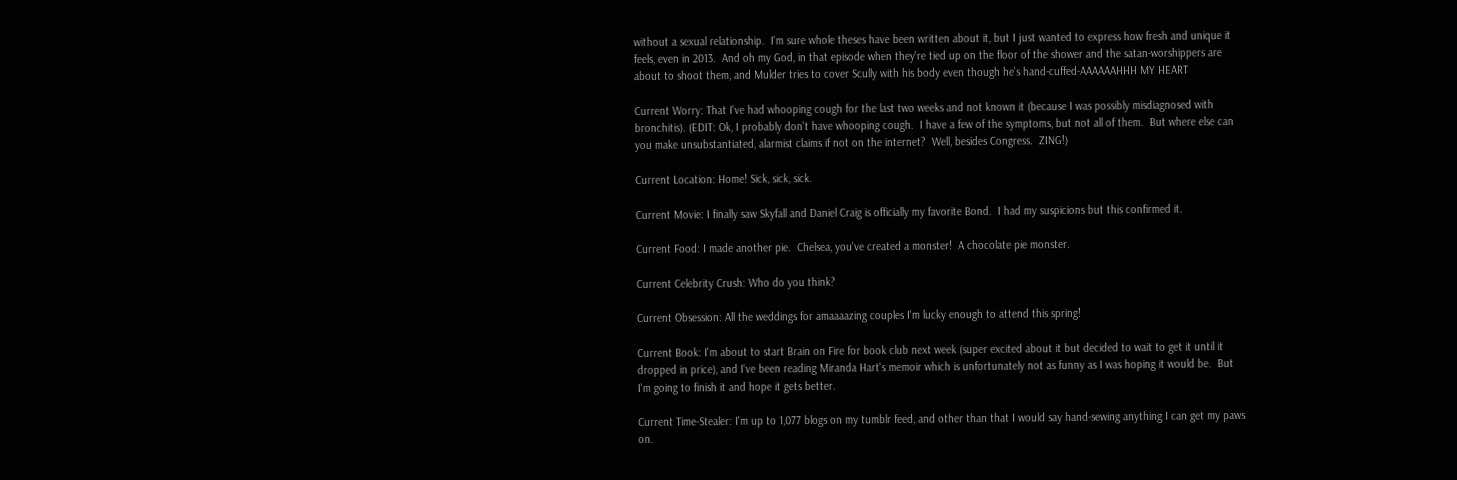without a sexual relationship.  I'm sure whole theses have been written about it, but I just wanted to express how fresh and unique it feels, even in 2013.  And oh my God, in that episode when they're tied up on the floor of the shower and the satan-worshippers are about to shoot them, and Mulder tries to cover Scully with his body even though he's hand-cuffed-AAAAAAHHH MY HEART

Current Worry: That I've had whooping cough for the last two weeks and not known it (because I was possibly misdiagnosed with bronchitis). (EDIT: Ok, I probably don't have whooping cough.  I have a few of the symptoms, but not all of them.  But where else can you make unsubstantiated, alarmist claims if not on the internet?  Well, besides Congress.  ZING!)

Current Location: Home! Sick, sick, sick.

Current Movie: I finally saw Skyfall and Daniel Craig is officially my favorite Bond.  I had my suspicions but this confirmed it.

Current Food: I made another pie.  Chelsea, you've created a monster!  A chocolate pie monster.

Current Celebrity Crush: Who do you think?

Current Obsession: All the weddings for amaaaazing couples I'm lucky enough to attend this spring!

Current Book: I'm about to start Brain on Fire for book club next week (super excited about it but decided to wait to get it until it dropped in price), and I've been reading Miranda Hart's memoir which is unfortunately not as funny as I was hoping it would be.  But I'm going to finish it and hope it gets better.

Current Time-Stealer: I'm up to 1,077 blogs on my tumblr feed, and other than that I would say hand-sewing anything I can get my paws on.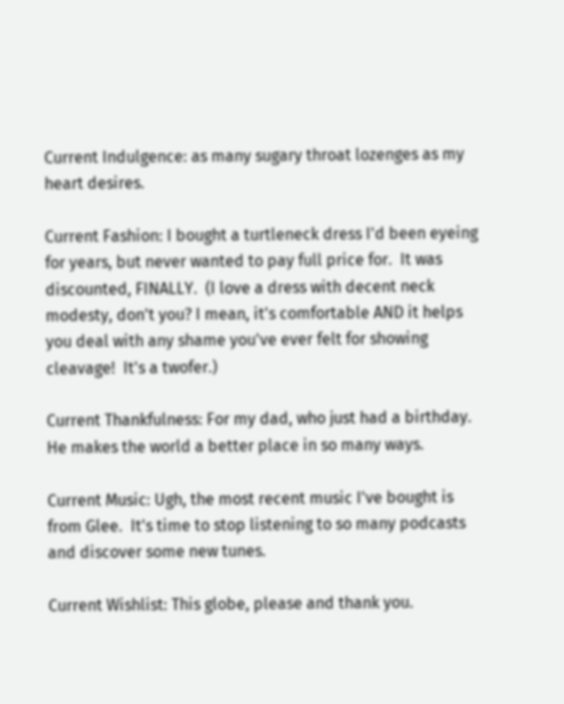Current Indulgence: as many sugary throat lozenges as my heart desires.

Current Fashion: I bought a turtleneck dress I'd been eyeing for years, but never wanted to pay full price for.  It was discounted, FINALLY.  (I love a dress with decent neck modesty, don't you? I mean, it's comfortable AND it helps you deal with any shame you've ever felt for showing cleavage!  It's a twofer.)

Current Thankfulness: For my dad, who just had a birthday.  He makes the world a better place in so many ways.

Current Music: Ugh, the most recent music I've bought is from Glee.  It's time to stop listening to so many podcasts and discover some new tunes.

Current Wishlist: This globe, please and thank you.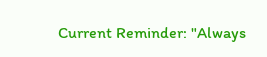Current Reminder: "Always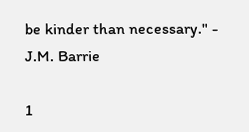be kinder than necessary." - J.M. Barrie

1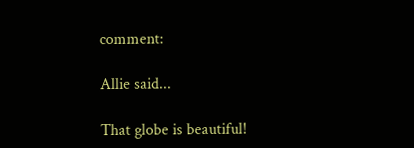comment:

Allie said...

That globe is beautiful!